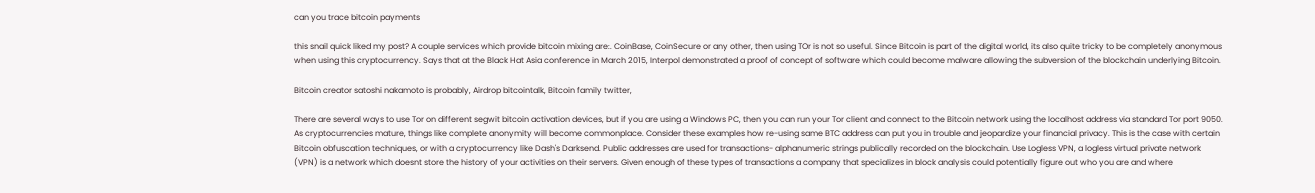can you trace bitcoin payments

this snail quick liked my post? A couple services which provide bitcoin mixing are:. CoinBase, CoinSecure or any other, then using TOr is not so useful. Since Bitcoin is part of the digital world, its also quite tricky to be completely anonymous when using this cryptocurrency. Says that at the Black Hat Asia conference in March 2015, Interpol demonstrated a proof of concept of software which could become malware allowing the subversion of the blockchain underlying Bitcoin.

Bitcoin creator satoshi nakamoto is probably, Airdrop bitcointalk, Bitcoin family twitter,

There are several ways to use Tor on different segwit bitcoin activation devices, but if you are using a Windows PC, then you can run your Tor client and connect to the Bitcoin network using the localhost address via standard Tor port 9050. As cryptocurrencies mature, things like complete anonymity will become commonplace. Consider these examples how re-using same BTC address can put you in trouble and jeopardize your financial privacy. This is the case with certain Bitcoin obfuscation techniques, or with a cryptocurrency like Dash's Darksend. Public addresses are used for transactions- alphanumeric strings publically recorded on the blockchain. Use Logless VPN, a logless virtual private network (VPN) is a network which doesnt store the history of your activities on their servers. Given enough of these types of transactions a company that specializes in block analysis could potentially figure out who you are and where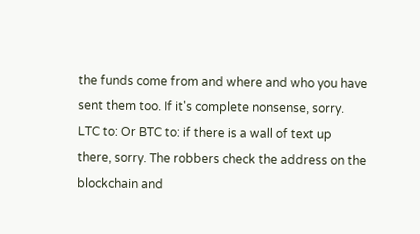the funds come from and where and who you have sent them too. If it's complete nonsense, sorry. LTC to: Or BTC to: if there is a wall of text up there, sorry. The robbers check the address on the blockchain and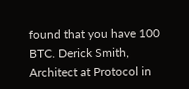found that you have 100 BTC. Derick Smith, Architect at Protocol in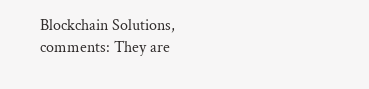Blockchain Solutions, comments: They are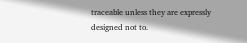traceable unless they are expressly designed not to.